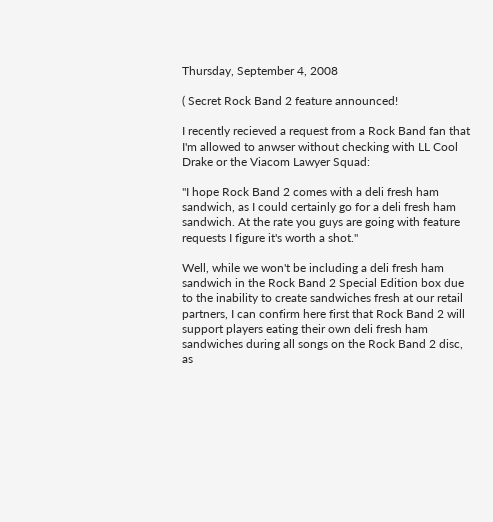Thursday, September 4, 2008

( Secret Rock Band 2 feature announced!

I recently recieved a request from a Rock Band fan that I'm allowed to anwser without checking with LL Cool Drake or the Viacom Lawyer Squad:

"I hope Rock Band 2 comes with a deli fresh ham sandwich, as I could certainly go for a deli fresh ham sandwich. At the rate you guys are going with feature requests I figure it's worth a shot."

Well, while we won't be including a deli fresh ham sandwich in the Rock Band 2 Special Edition box due to the inability to create sandwiches fresh at our retail partners, I can confirm here first that Rock Band 2 will support players eating their own deli fresh ham sandwiches during all songs on the Rock Band 2 disc, as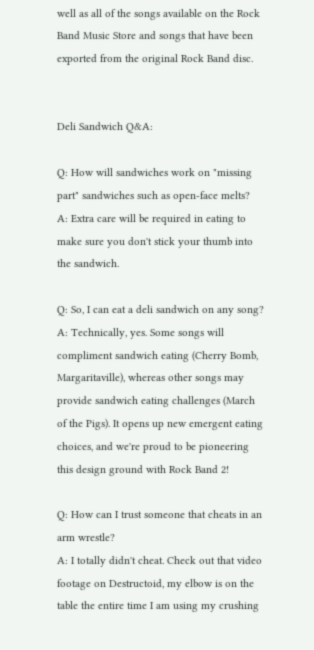well as all of the songs available on the Rock Band Music Store and songs that have been exported from the original Rock Band disc.


Deli Sandwich Q&A:

Q: How will sandwiches work on "missing part" sandwiches such as open-face melts?
A: Extra care will be required in eating to make sure you don't stick your thumb into the sandwich.

Q: So, I can eat a deli sandwich on any song?
A: Technically, yes. Some songs will compliment sandwich eating (Cherry Bomb, Margaritaville), whereas other songs may provide sandwich eating challenges (March of the Pigs). It opens up new emergent eating choices, and we're proud to be pioneering this design ground with Rock Band 2!

Q: How can I trust someone that cheats in an arm wrestle?
A: I totally didn't cheat. Check out that video footage on Destructoid, my elbow is on the table the entire time I am using my crushing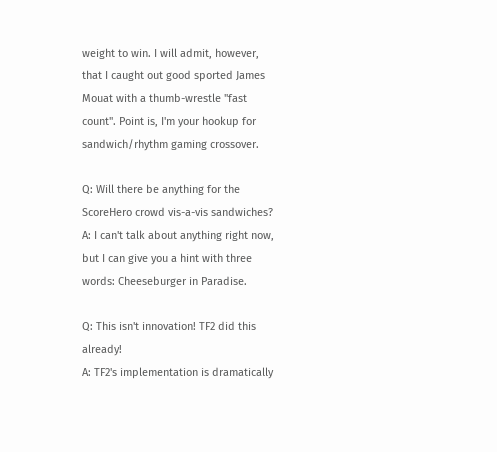weight to win. I will admit, however, that I caught out good sported James Mouat with a thumb-wrestle "fast count". Point is, I'm your hookup for sandwich/rhythm gaming crossover.

Q: Will there be anything for the ScoreHero crowd vis-a-vis sandwiches?
A: I can't talk about anything right now, but I can give you a hint with three words: Cheeseburger in Paradise.

Q: This isn't innovation! TF2 did this already!
A: TF2's implementation is dramatically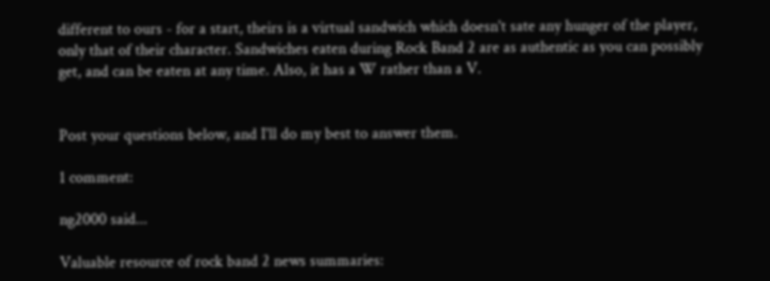different to ours - for a start, theirs is a virtual sandwich which doesn't sate any hunger of the player, only that of their character. Sandwiches eaten during Rock Band 2 are as authentic as you can possibly get, and can be eaten at any time. Also, it has a W rather than a V.


Post your questions below, and I'll do my best to answer them.

1 comment:

ng2000 said...

Valuable resource of rock band 2 news summaries: